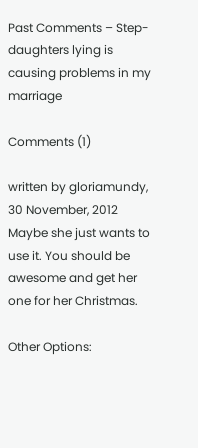Past Comments – Step-daughters lying is causing problems in my marriage

Comments (1)

written by gloriamundy, 30 November, 2012
Maybe she just wants to use it. You should be awesome and get her one for her Christmas.

Other Options: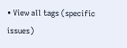• View all tags (specific issues)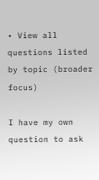• View all questions listed by topic (broader focus)

I have my own question to ask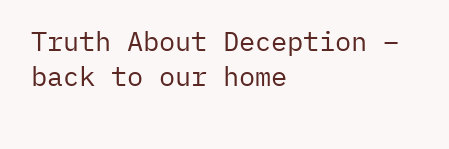Truth About Deception – back to our home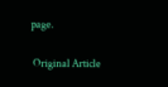page.

 Original Article